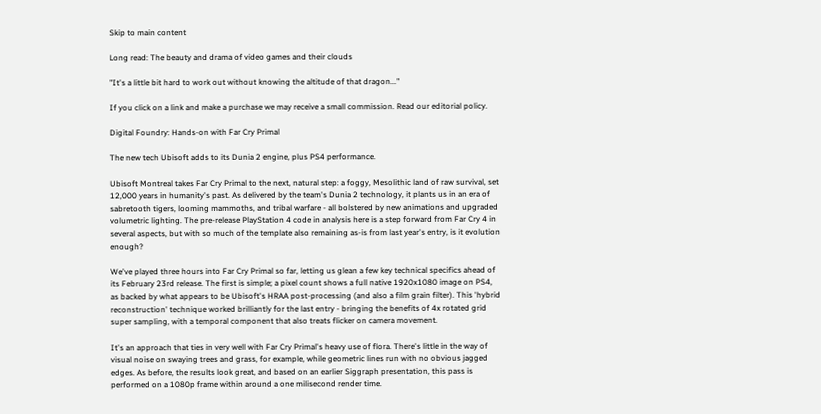Skip to main content

Long read: The beauty and drama of video games and their clouds

"It's a little bit hard to work out without knowing the altitude of that dragon..."

If you click on a link and make a purchase we may receive a small commission. Read our editorial policy.

Digital Foundry: Hands-on with Far Cry Primal

The new tech Ubisoft adds to its Dunia 2 engine, plus PS4 performance.

Ubisoft Montreal takes Far Cry Primal to the next, natural step: a foggy, Mesolithic land of raw survival, set 12,000 years in humanity's past. As delivered by the team's Dunia 2 technology, it plants us in an era of sabretooth tigers, looming mammoths, and tribal warfare - all bolstered by new animations and upgraded volumetric lighting. The pre-release PlayStation 4 code in analysis here is a step forward from Far Cry 4 in several aspects, but with so much of the template also remaining as-is from last year's entry, is it evolution enough?

We've played three hours into Far Cry Primal so far, letting us glean a few key technical specifics ahead of its February 23rd release. The first is simple; a pixel count shows a full native 1920x1080 image on PS4, as backed by what appears to be Ubisoft's HRAA post-processing (and also a film grain filter). This 'hybrid reconstruction' technique worked brilliantly for the last entry - bringing the benefits of 4x rotated grid super sampling, with a temporal component that also treats flicker on camera movement.

It's an approach that ties in very well with Far Cry Primal's heavy use of flora. There's little in the way of visual noise on swaying trees and grass, for example, while geometric lines run with no obvious jagged edges. As before, the results look great, and based on an earlier Siggraph presentation, this pass is performed on a 1080p frame within around a one milisecond render time.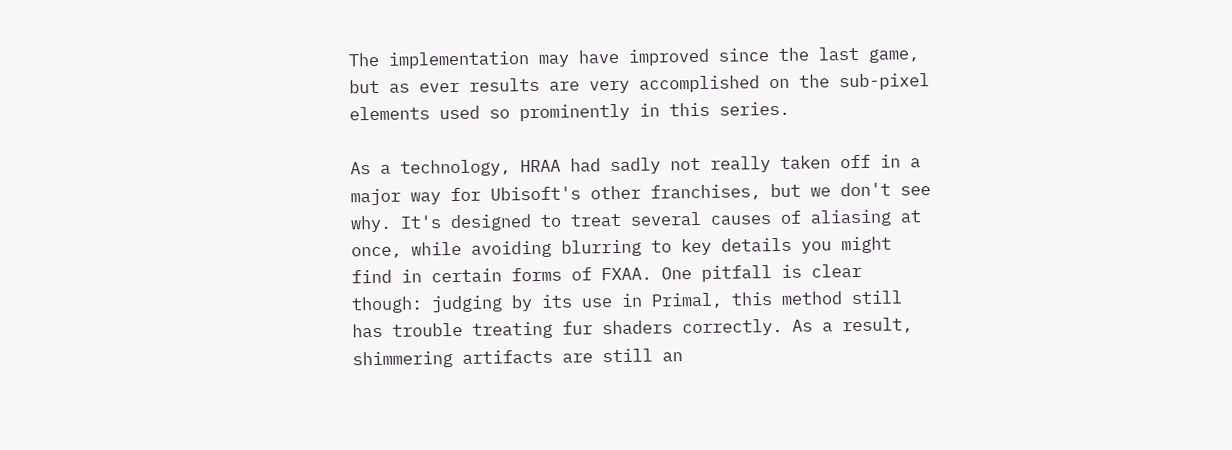The implementation may have improved since the last game, but as ever results are very accomplished on the sub-pixel elements used so prominently in this series.

As a technology, HRAA had sadly not really taken off in a major way for Ubisoft's other franchises, but we don't see why. It's designed to treat several causes of aliasing at once, while avoiding blurring to key details you might find in certain forms of FXAA. One pitfall is clear though: judging by its use in Primal, this method still has trouble treating fur shaders correctly. As a result, shimmering artifacts are still an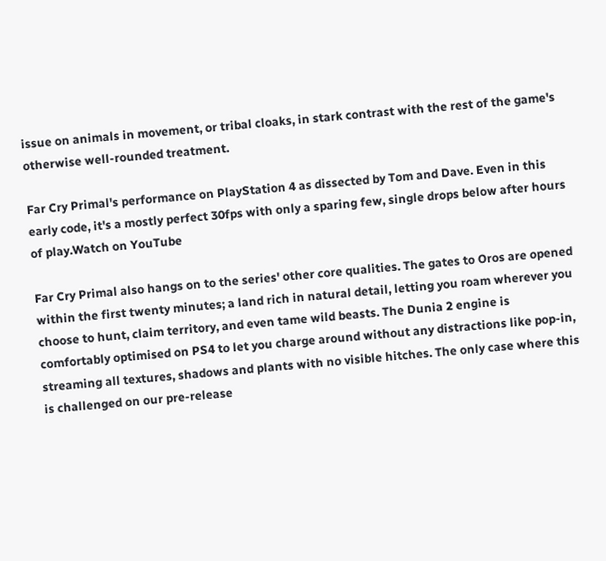issue on animals in movement, or tribal cloaks, in stark contrast with the rest of the game's otherwise well-rounded treatment.

Far Cry Primal's performance on PlayStation 4 as dissected by Tom and Dave. Even in this early code, it's a mostly perfect 30fps with only a sparing few, single drops below after hours of play.Watch on YouTube

Far Cry Primal also hangs on to the series' other core qualities. The gates to Oros are opened within the first twenty minutes; a land rich in natural detail, letting you roam wherever you choose to hunt, claim territory, and even tame wild beasts. The Dunia 2 engine is comfortably optimised on PS4 to let you charge around without any distractions like pop-in, streaming all textures, shadows and plants with no visible hitches. The only case where this is challenged on our pre-release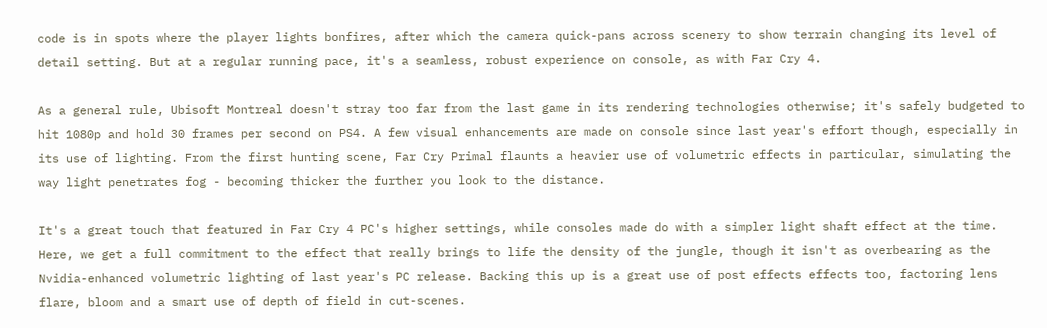code is in spots where the player lights bonfires, after which the camera quick-pans across scenery to show terrain changing its level of detail setting. But at a regular running pace, it's a seamless, robust experience on console, as with Far Cry 4.

As a general rule, Ubisoft Montreal doesn't stray too far from the last game in its rendering technologies otherwise; it's safely budgeted to hit 1080p and hold 30 frames per second on PS4. A few visual enhancements are made on console since last year's effort though, especially in its use of lighting. From the first hunting scene, Far Cry Primal flaunts a heavier use of volumetric effects in particular, simulating the way light penetrates fog - becoming thicker the further you look to the distance.

It's a great touch that featured in Far Cry 4 PC's higher settings, while consoles made do with a simpler light shaft effect at the time. Here, we get a full commitment to the effect that really brings to life the density of the jungle, though it isn't as overbearing as the Nvidia-enhanced volumetric lighting of last year's PC release. Backing this up is a great use of post effects effects too, factoring lens flare, bloom and a smart use of depth of field in cut-scenes.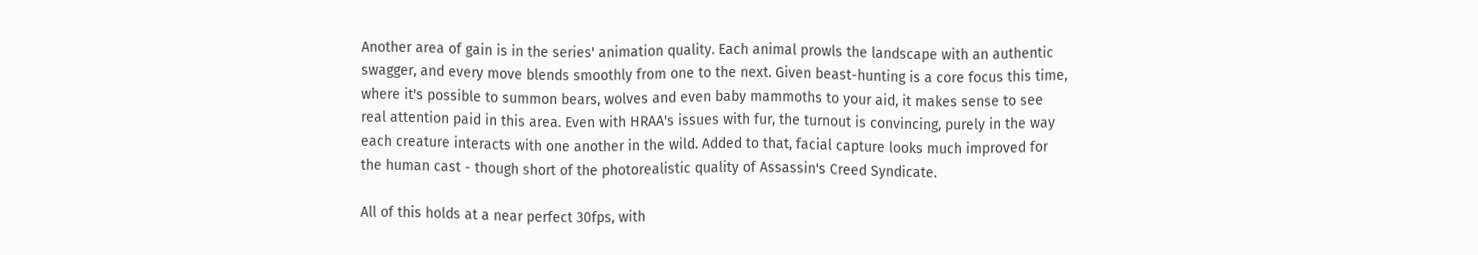Another area of gain is in the series' animation quality. Each animal prowls the landscape with an authentic swagger, and every move blends smoothly from one to the next. Given beast-hunting is a core focus this time, where it's possible to summon bears, wolves and even baby mammoths to your aid, it makes sense to see real attention paid in this area. Even with HRAA's issues with fur, the turnout is convincing, purely in the way each creature interacts with one another in the wild. Added to that, facial capture looks much improved for the human cast - though short of the photorealistic quality of Assassin's Creed Syndicate.

All of this holds at a near perfect 30fps, with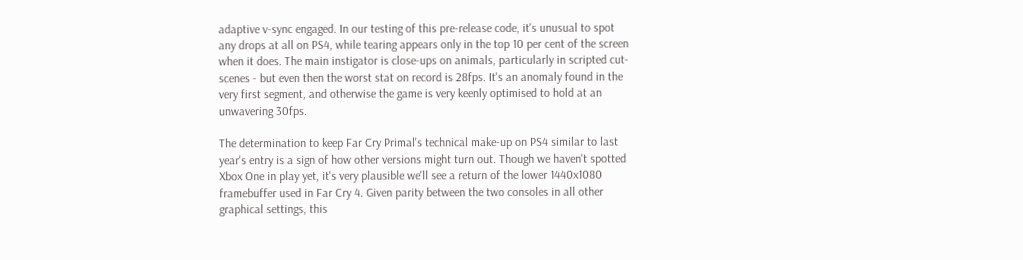adaptive v-sync engaged. In our testing of this pre-release code, it's unusual to spot any drops at all on PS4, while tearing appears only in the top 10 per cent of the screen when it does. The main instigator is close-ups on animals, particularly in scripted cut-scenes - but even then the worst stat on record is 28fps. It's an anomaly found in the very first segment, and otherwise the game is very keenly optimised to hold at an unwavering 30fps.

The determination to keep Far Cry Primal's technical make-up on PS4 similar to last year's entry is a sign of how other versions might turn out. Though we haven't spotted Xbox One in play yet, it's very plausible we'll see a return of the lower 1440x1080 framebuffer used in Far Cry 4. Given parity between the two consoles in all other graphical settings, this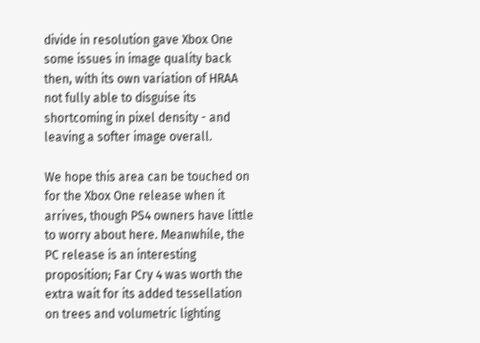divide in resolution gave Xbox One some issues in image quality back then, with its own variation of HRAA not fully able to disguise its shortcoming in pixel density - and leaving a softer image overall.

We hope this area can be touched on for the Xbox One release when it arrives, though PS4 owners have little to worry about here. Meanwhile, the PC release is an interesting proposition; Far Cry 4 was worth the extra wait for its added tessellation on trees and volumetric lighting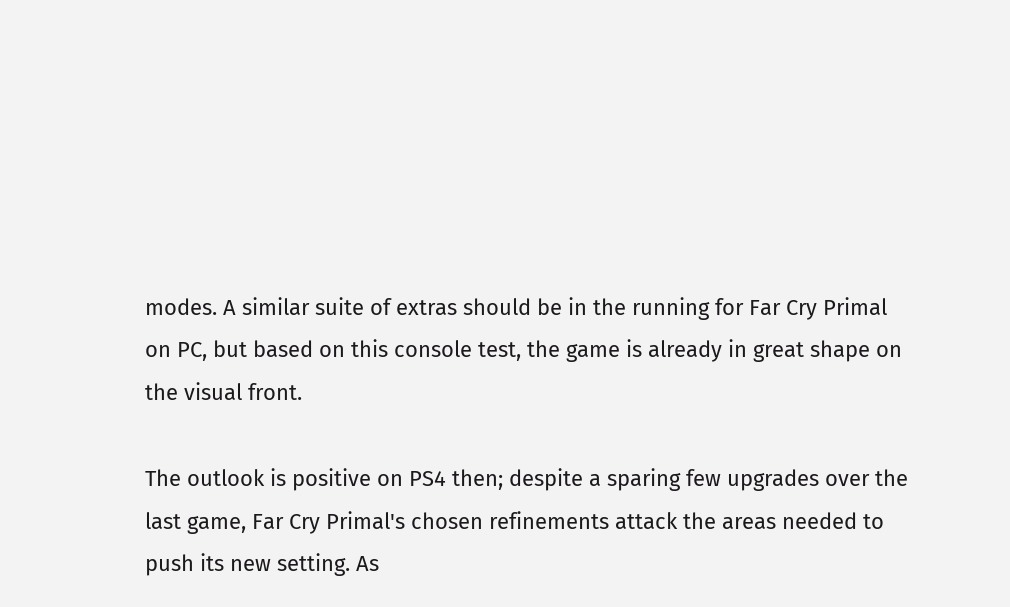modes. A similar suite of extras should be in the running for Far Cry Primal on PC, but based on this console test, the game is already in great shape on the visual front.

The outlook is positive on PS4 then; despite a sparing few upgrades over the last game, Far Cry Primal's chosen refinements attack the areas needed to push its new setting. As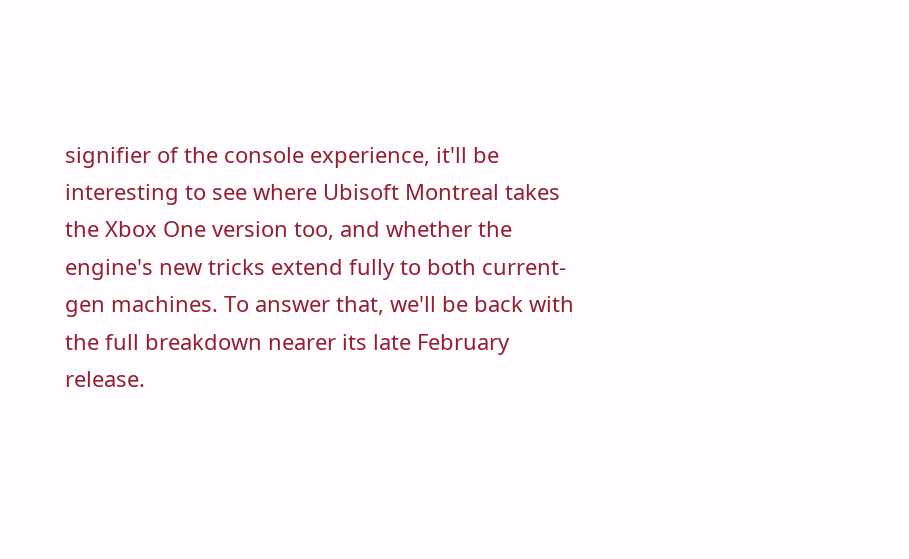signifier of the console experience, it'll be interesting to see where Ubisoft Montreal takes the Xbox One version too, and whether the engine's new tricks extend fully to both current-gen machines. To answer that, we'll be back with the full breakdown nearer its late February release.